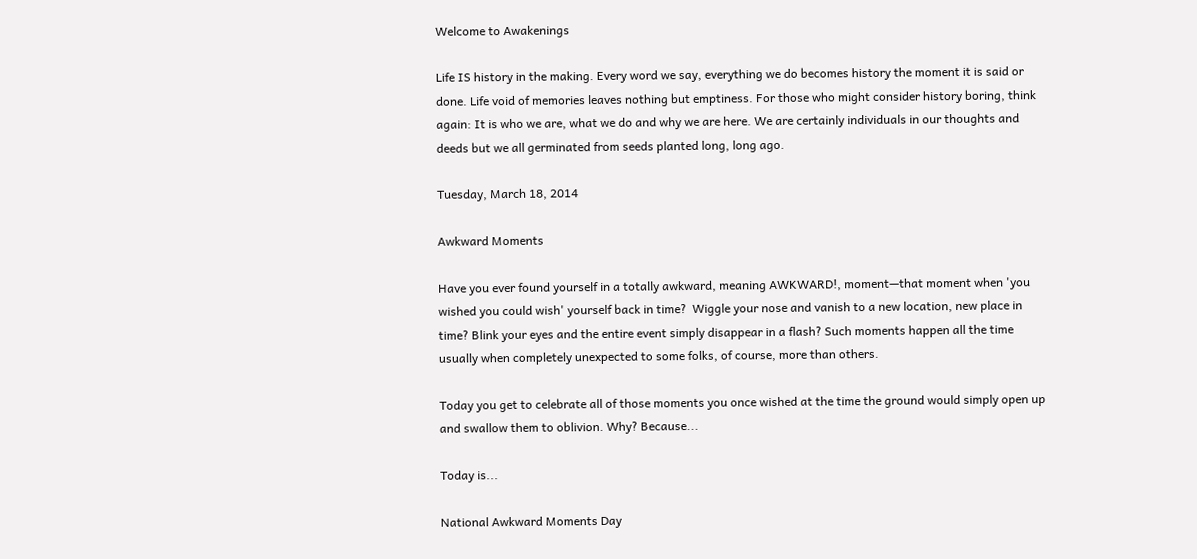Welcome to Awakenings

Life IS history in the making. Every word we say, everything we do becomes history the moment it is said or done. Life void of memories leaves nothing but emptiness. For those who might consider history boring, think again: It is who we are, what we do and why we are here. We are certainly individuals in our thoughts and deeds but we all germinated from seeds planted long, long ago.

Tuesday, March 18, 2014

Awkward Moments

Have you ever found yourself in a totally awkward, meaning AWKWARD!, moment—that moment when 'you wished you could wish' yourself back in time?  Wiggle your nose and vanish to a new location, new place in time? Blink your eyes and the entire event simply disappear in a flash? Such moments happen all the time usually when completely unexpected to some folks, of course, more than others.

Today you get to celebrate all of those moments you once wished at the time the ground would simply open up and swallow them to oblivion. Why? Because...

Today is...

National Awkward Moments Day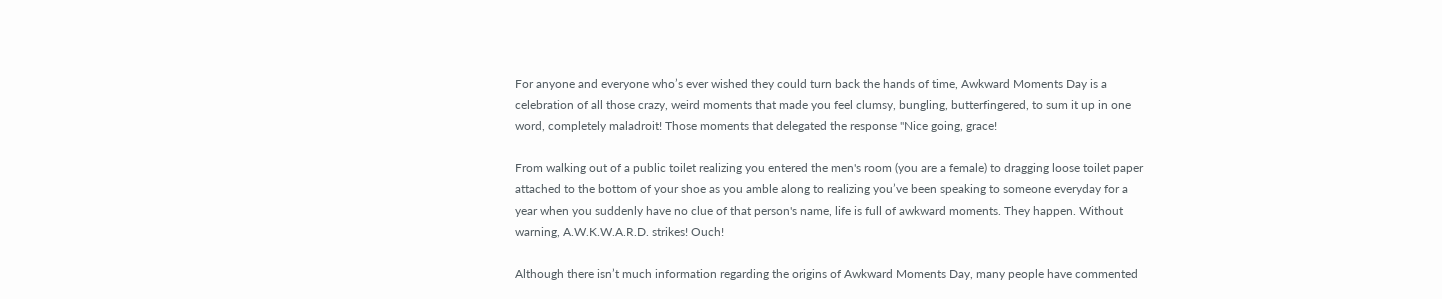For anyone and everyone who’s ever wished they could turn back the hands of time, Awkward Moments Day is a celebration of all those crazy, weird moments that made you feel clumsy, bungling, butterfingered, to sum it up in one word, completely maladroit! Those moments that delegated the response "Nice going, grace!

From walking out of a public toilet realizing you entered the men's room (you are a female) to dragging loose toilet paper attached to the bottom of your shoe as you amble along to realizing you’ve been speaking to someone everyday for a year when you suddenly have no clue of that person's name, life is full of awkward moments. They happen. Without warning, A.W.K.W.A.R.D. strikes! Ouch!

Although there isn’t much information regarding the origins of Awkward Moments Day, many people have commented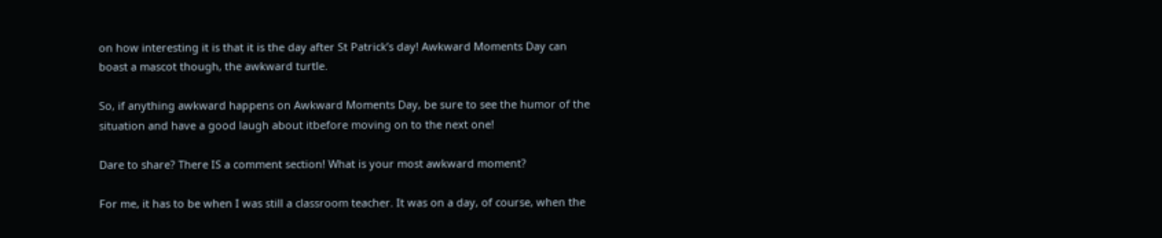on how interesting it is that it is the day after St Patrick’s day! Awkward Moments Day can boast a mascot though, the awkward turtle.

So, if anything awkward happens on Awkward Moments Day, be sure to see the humor of the situation and have a good laugh about itbefore moving on to the next one!

Dare to share? There IS a comment section! What is your most awkward moment?

For me, it has to be when I was still a classroom teacher. It was on a day, of course, when the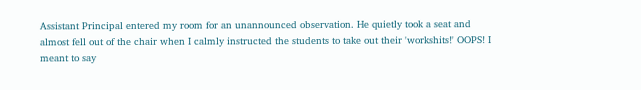Assistant Principal entered my room for an unannounced observation. He quietly took a seat and almost fell out of the chair when I calmly instructed the students to take out their 'workshits!' OOPS! I meant to say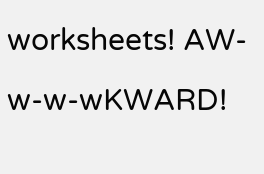worksheets! AW-w-w-wKWARD!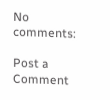No comments:

Post a Comment